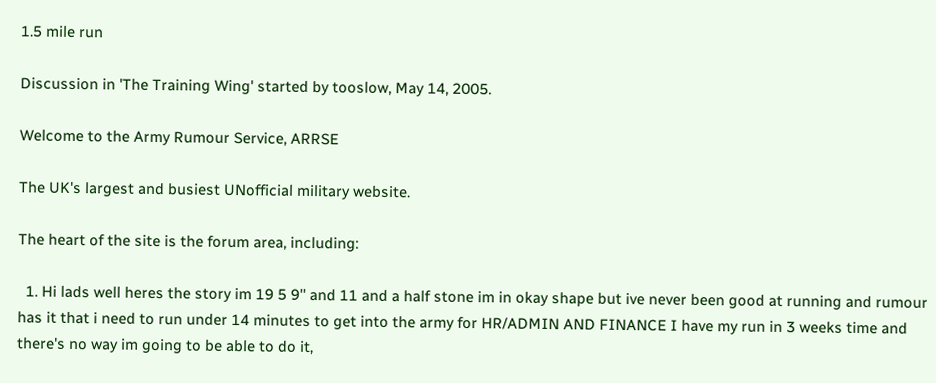1.5 mile run

Discussion in 'The Training Wing' started by tooslow, May 14, 2005.

Welcome to the Army Rumour Service, ARRSE

The UK's largest and busiest UNofficial military website.

The heart of the site is the forum area, including:

  1. Hi lads well heres the story im 19 5 9'' and 11 and a half stone im in okay shape but ive never been good at running and rumour has it that i need to run under 14 minutes to get into the army for HR/ADMIN AND FINANCE I have my run in 3 weeks time and there's no way im going to be able to do it,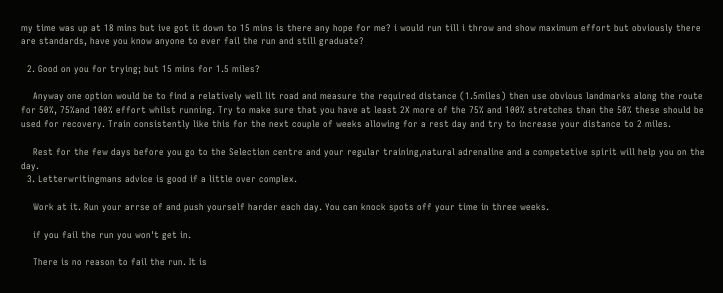my time was up at 18 mins but ive got it down to 15 mins is there any hope for me? i would run till i throw and show maximum effort but obviously there are standards, have you know anyone to ever fail the run and still graduate?

  2. Good on you for trying; but 15 mins for 1.5 miles?

    Anyway one option would be to find a relatively well lit road and measure the required distance (1.5miles) then use obvious landmarks along the route for 50%, 75%and 100% effort whilst running. Try to make sure that you have at least 2X more of the 75% and 100% stretches than the 50% these should be used for recovery. Train consistently like this for the next couple of weeks allowing for a rest day and try to increase your distance to 2 miles.

    Rest for the few days before you go to the Selection centre and your regular training,natural adrenaline and a competetive spirit will help you on the day.
  3. Letterwritingmans advice is good if a little over complex.

    Work at it. Run your arrse of and push yourself harder each day. You can knock spots off your time in three weeks.

    if you fail the run you won't get in.

    There is no reason to fail the run. It is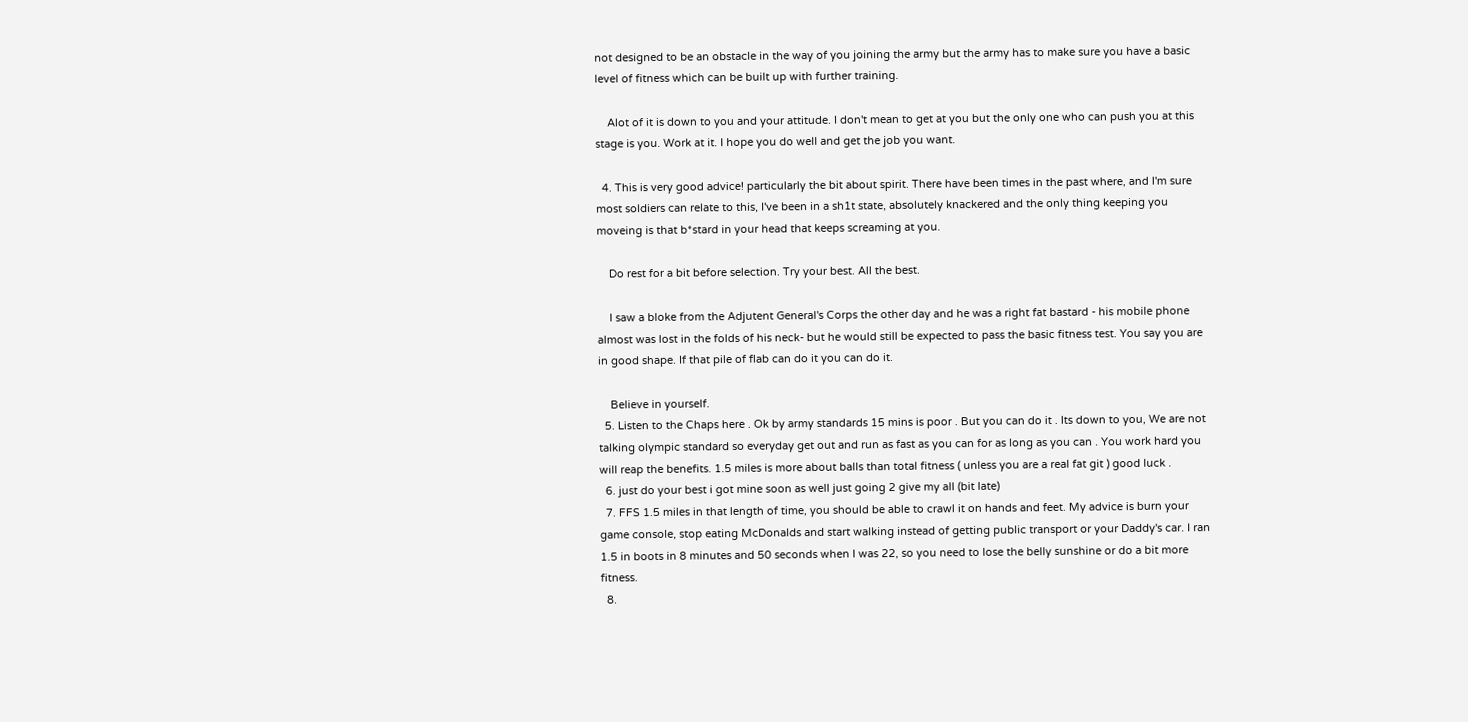not designed to be an obstacle in the way of you joining the army but the army has to make sure you have a basic level of fitness which can be built up with further training.

    Alot of it is down to you and your attitude. I don't mean to get at you but the only one who can push you at this stage is you. Work at it. I hope you do well and get the job you want.

  4. This is very good advice! particularly the bit about spirit. There have been times in the past where, and I'm sure most soldiers can relate to this, I've been in a sh1t state, absolutely knackered and the only thing keeping you moveing is that b*stard in your head that keeps screaming at you.

    Do rest for a bit before selection. Try your best. All the best.

    I saw a bloke from the Adjutent General's Corps the other day and he was a right fat bastard - his mobile phone almost was lost in the folds of his neck- but he would still be expected to pass the basic fitness test. You say you are in good shape. If that pile of flab can do it you can do it.

    Believe in yourself.
  5. Listen to the Chaps here . Ok by army standards 15 mins is poor . But you can do it . Its down to you, We are not talking olympic standard so everyday get out and run as fast as you can for as long as you can . You work hard you will reap the benefits. 1.5 miles is more about balls than total fitness ( unless you are a real fat git ) good luck .
  6. just do your best i got mine soon as well just going 2 give my all (bit late)
  7. FFS 1.5 miles in that length of time, you should be able to crawl it on hands and feet. My advice is burn your game console, stop eating McDonalds and start walking instead of getting public transport or your Daddy's car. I ran 1.5 in boots in 8 minutes and 50 seconds when I was 22, so you need to lose the belly sunshine or do a bit more fitness.
  8.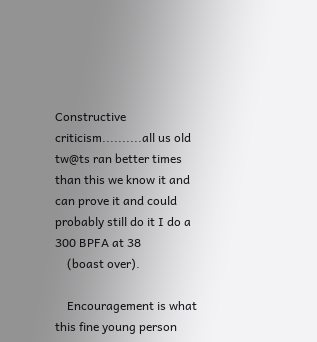Constructive criticism..........all us old tw@ts ran better times than this we know it and can prove it and could probably still do it I do a 300 BPFA at 38
    (boast over).

    Encouragement is what this fine young person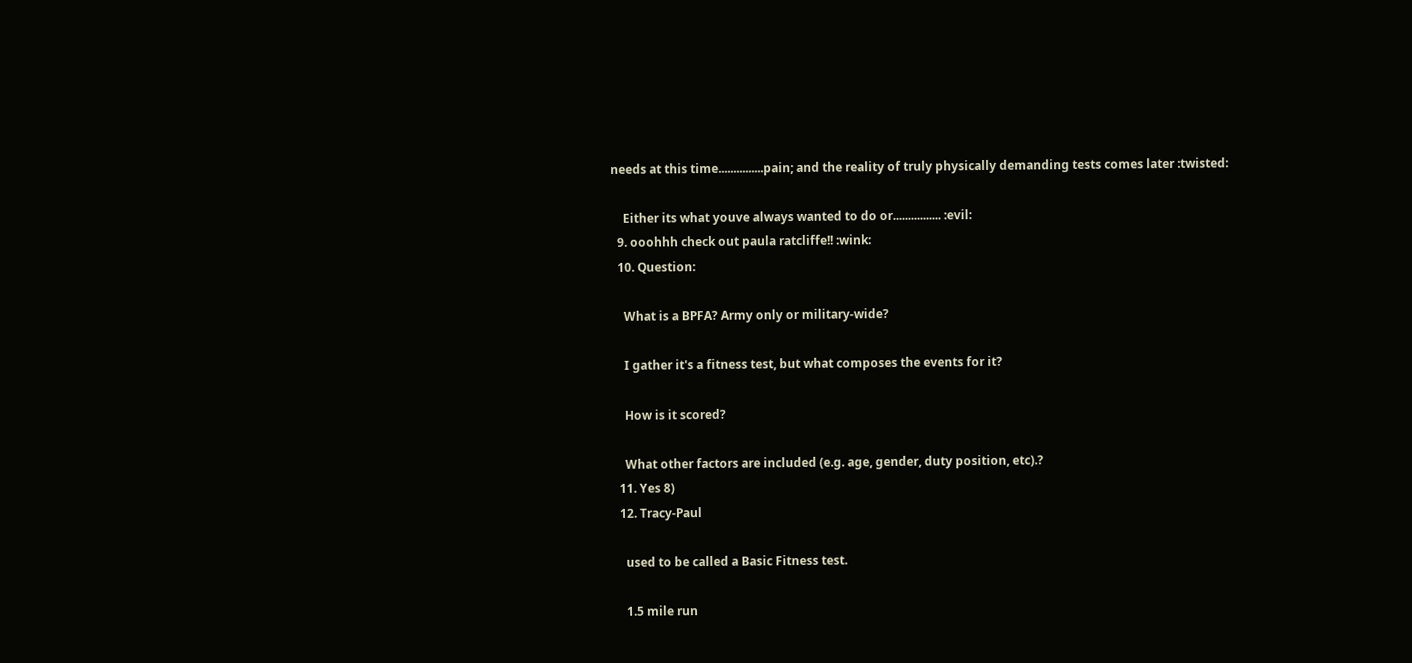needs at this time...............pain; and the reality of truly physically demanding tests comes later :twisted:

    Either its what youve always wanted to do or................ :evil:
  9. ooohhh check out paula ratcliffe!! :wink:
  10. Question:

    What is a BPFA? Army only or military-wide?

    I gather it's a fitness test, but what composes the events for it?

    How is it scored?

    What other factors are included (e.g. age, gender, duty position, etc).?
  11. Yes 8)
  12. Tracy-Paul

    used to be called a Basic Fitness test.

    1.5 mile run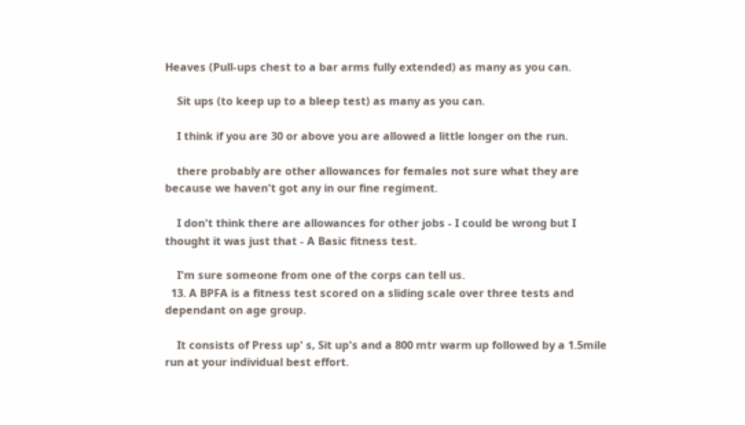Heaves (Pull-ups chest to a bar arms fully extended) as many as you can.

    Sit ups (to keep up to a bleep test) as many as you can.

    I think if you are 30 or above you are allowed a little longer on the run.

    there probably are other allowances for females not sure what they are because we haven't got any in our fine regiment.

    I don't think there are allowances for other jobs - I could be wrong but I thought it was just that - A Basic fitness test.

    I'm sure someone from one of the corps can tell us.
  13. A BPFA is a fitness test scored on a sliding scale over three tests and dependant on age group.

    It consists of Press up' s, Sit up's and a 800 mtr warm up followed by a 1.5mile run at your individual best effort.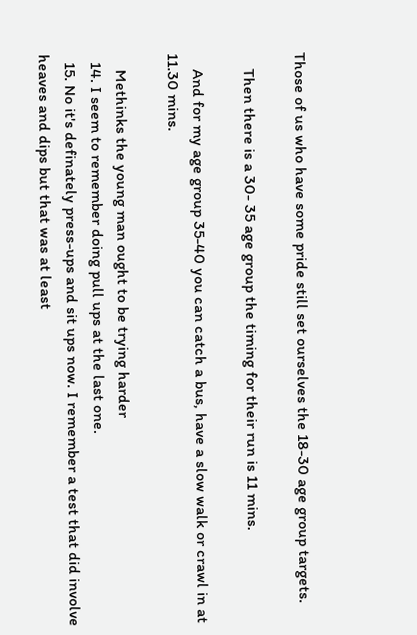Those of us who have some pride still set ourselves the 18-30 age group targets.

    Then there is a 30- 35 age group the timing for their run is 11 mins.

    And for my age group 35-40 you can catch a bus, have a slow walk or crawl in at 11.30 mins.

    Methinks the young man ought to be trying harder
  14. I seem to remember doing pull ups at the last one.
  15. No it's definately press-ups and sit ups now. I remember a test that did involve heaves and dips but that was at least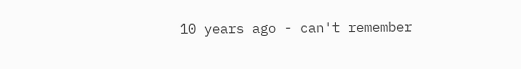10 years ago - can't remember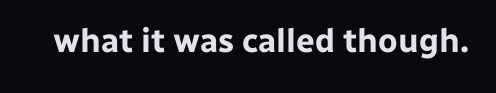what it was called though.